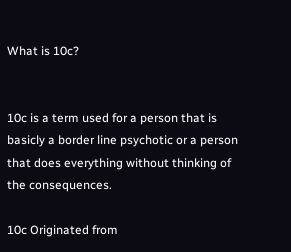What is 10c?


10c is a term used for a person that is basicly a border line psychotic or a person that does everything without thinking of the consequences.

10c Originated from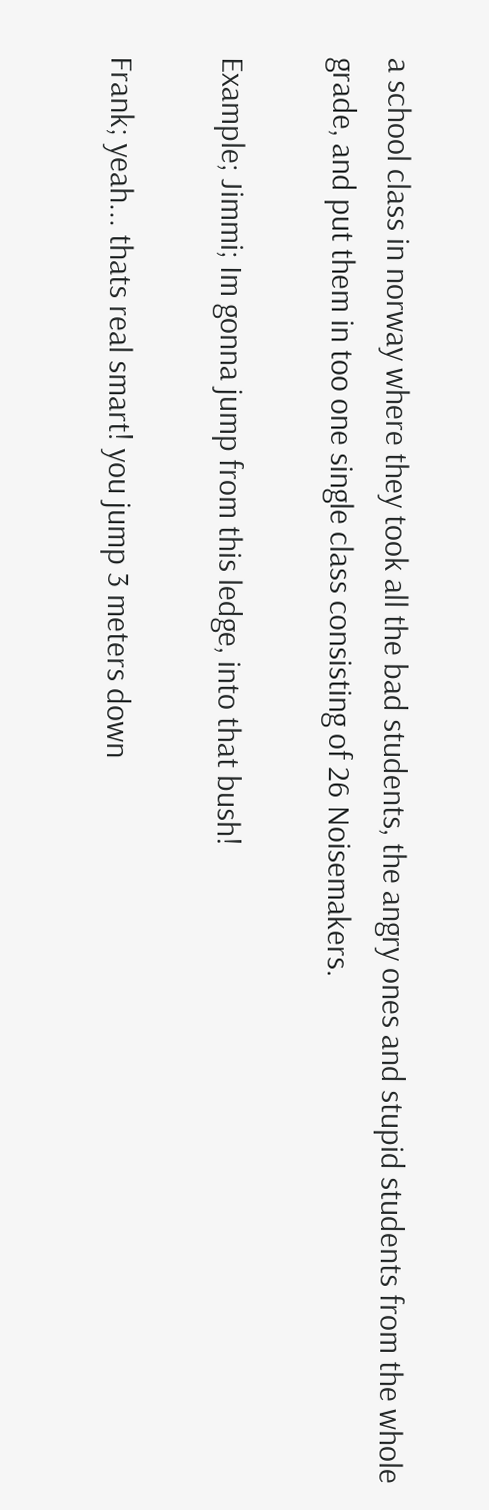a school class in norway where they took all the bad students, the angry ones and stupid students from the whole grade, and put them in too one single class consisting of 26 Noisemakers.

Example; Jimmi; Im gonna jump from this ledge, into that bush!

Frank; yeah... thats real smart! you jump 3 meters down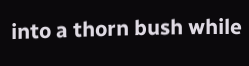into a thorn bush while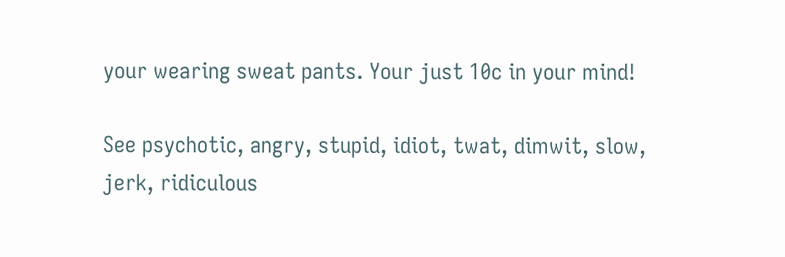your wearing sweat pants. Your just 10c in your mind!

See psychotic, angry, stupid, idiot, twat, dimwit, slow, jerk, ridiculous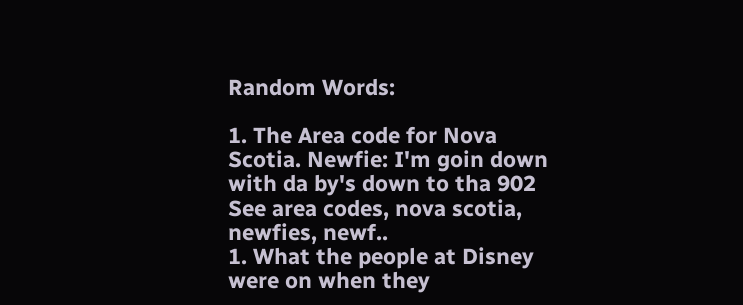Random Words:

1. The Area code for Nova Scotia. Newfie: I'm goin down with da by's down to tha 902 See area codes, nova scotia, newfies, newf..
1. What the people at Disney were on when they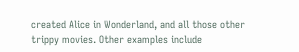created Alice in Wonderland, and all those other trippy movies. Other examples include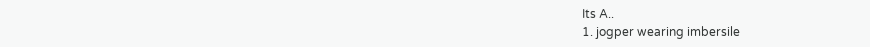Its A..
1. jogper wearing imbersile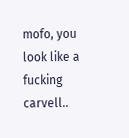mofo, you look like a fucking carvell..